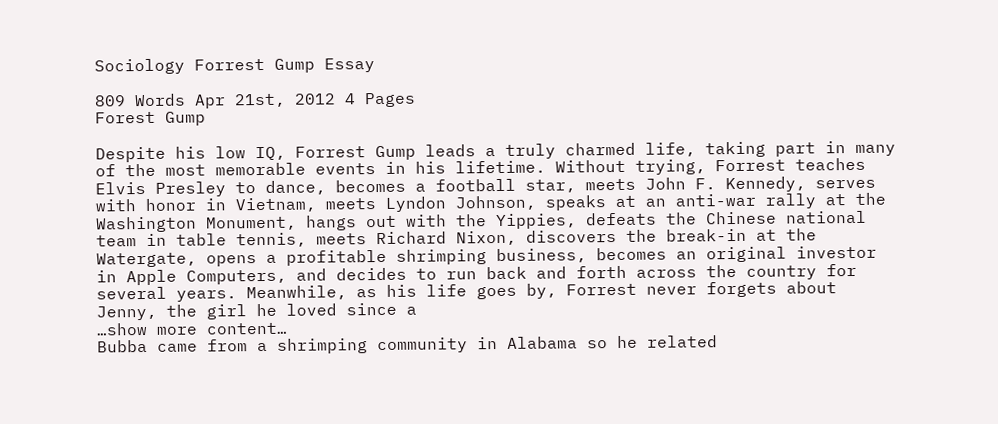Sociology Forrest Gump Essay

809 Words Apr 21st, 2012 4 Pages
Forest Gump

Despite his low IQ, Forrest Gump leads a truly charmed life, taking part in many of the most memorable events in his lifetime. Without trying, Forrest teaches Elvis Presley to dance, becomes a football star, meets John F. Kennedy, serves with honor in Vietnam, meets Lyndon Johnson, speaks at an anti-war rally at the Washington Monument, hangs out with the Yippies, defeats the Chinese national team in table tennis, meets Richard Nixon, discovers the break-in at the Watergate, opens a profitable shrimping business, becomes an original investor in Apple Computers, and decides to run back and forth across the country for several years. Meanwhile, as his life goes by, Forrest never forgets about Jenny, the girl he loved since a
…show more content…
Bubba came from a shrimping community in Alabama so he related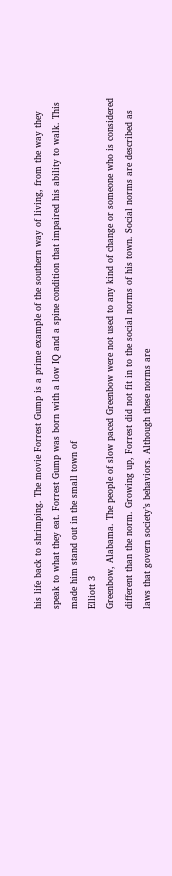his life back to shrimping. The movie Forrest Gump is a prime example of the southern way of living, from the way they speak to what they eat. Forrest Gump was born with a low IQ and a spine condition that impaired his ability to walk. This made him stand out in the small town of
Elliott 3
Greenbow, Alabama. The people of slow paced Greenbow were not used to any kind of change or someone who is considered different than the norm. Growing up, Forrest did not fit in to the social norms of his town. Social norms are described as laws that govern society’s behaviors. Although these norms are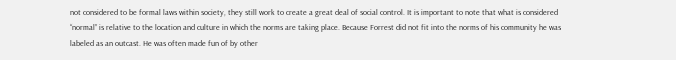not considered to be formal laws within society, they still work to create a great deal of social control. It is important to note that what is considered “normal” is relative to the location and culture in which the norms are taking place. Because Forrest did not fit into the norms of his community he was labeled as an outcast. He was often made fun of by other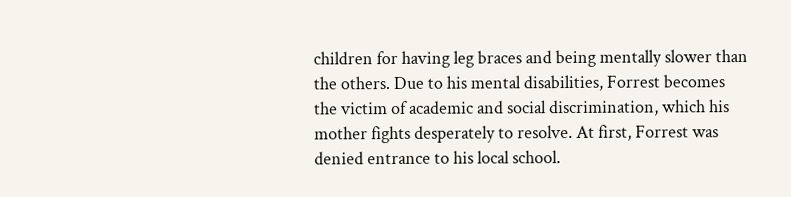children for having leg braces and being mentally slower than the others. Due to his mental disabilities, Forrest becomes the victim of academic and social discrimination, which his mother fights desperately to resolve. At first, Forrest was denied entrance to his local school.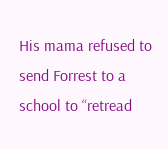His mama refused to send Forrest to a school to “retread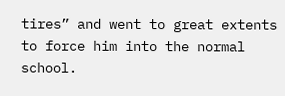tires” and went to great extents to force him into the normal school.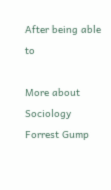After being able to

More about Sociology Forrest Gump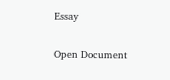Essay

Open Document